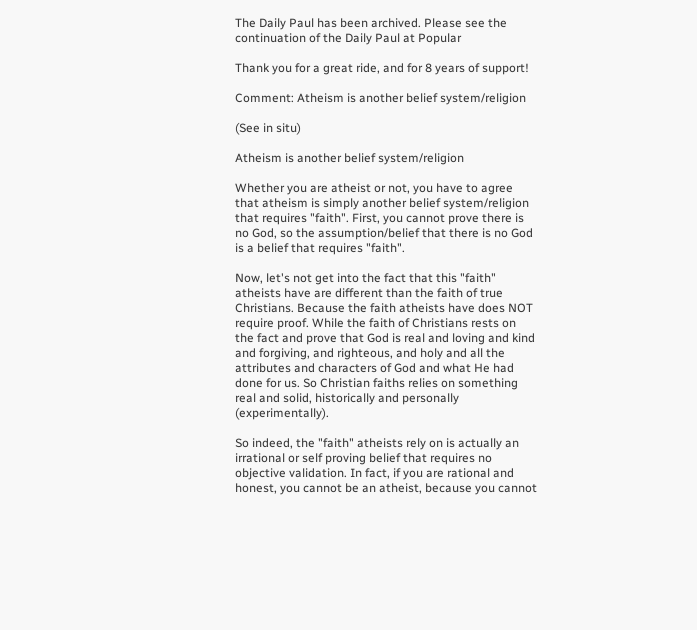The Daily Paul has been archived. Please see the continuation of the Daily Paul at Popular

Thank you for a great ride, and for 8 years of support!

Comment: Atheism is another belief system/religion

(See in situ)

Atheism is another belief system/religion

Whether you are atheist or not, you have to agree that atheism is simply another belief system/religion that requires "faith". First, you cannot prove there is no God, so the assumption/belief that there is no God is a belief that requires "faith".

Now, let's not get into the fact that this "faith" atheists have are different than the faith of true Christians. Because the faith atheists have does NOT require proof. While the faith of Christians rests on the fact and prove that God is real and loving and kind and forgiving, and righteous, and holy and all the attributes and characters of God and what He had done for us. So Christian faiths relies on something real and solid, historically and personally (experimentally).

So indeed, the "faith" atheists rely on is actually an irrational or self proving belief that requires no objective validation. In fact, if you are rational and honest, you cannot be an atheist, because you cannot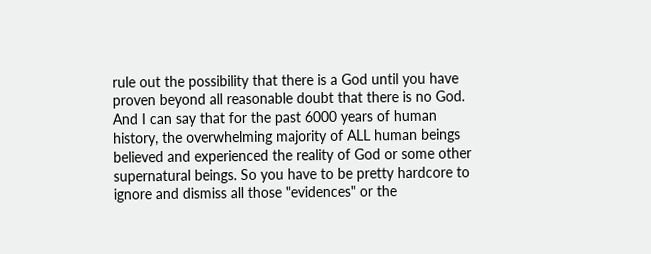rule out the possibility that there is a God until you have proven beyond all reasonable doubt that there is no God. And I can say that for the past 6000 years of human history, the overwhelming majority of ALL human beings believed and experienced the reality of God or some other supernatural beings. So you have to be pretty hardcore to ignore and dismiss all those "evidences" or the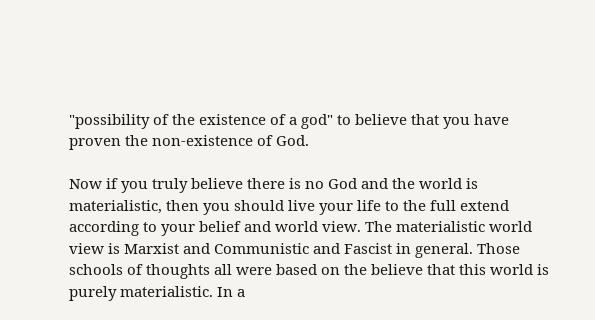"possibility of the existence of a god" to believe that you have proven the non-existence of God.

Now if you truly believe there is no God and the world is materialistic, then you should live your life to the full extend according to your belief and world view. The materialistic world view is Marxist and Communistic and Fascist in general. Those schools of thoughts all were based on the believe that this world is purely materialistic. In a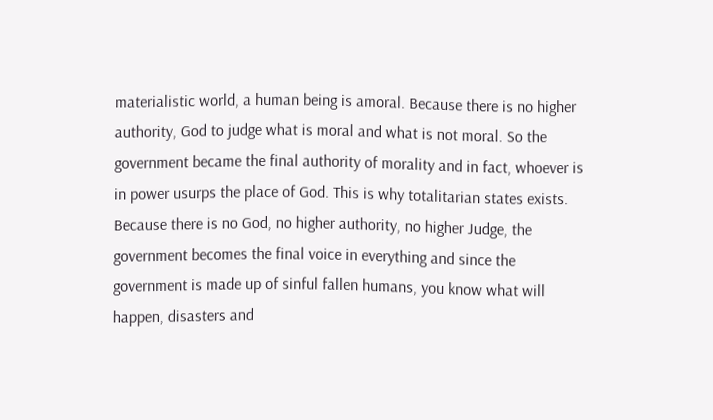materialistic world, a human being is amoral. Because there is no higher authority, God to judge what is moral and what is not moral. So the government became the final authority of morality and in fact, whoever is in power usurps the place of God. This is why totalitarian states exists. Because there is no God, no higher authority, no higher Judge, the government becomes the final voice in everything and since the government is made up of sinful fallen humans, you know what will happen, disasters and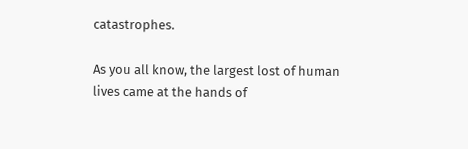catastrophes.

As you all know, the largest lost of human lives came at the hands of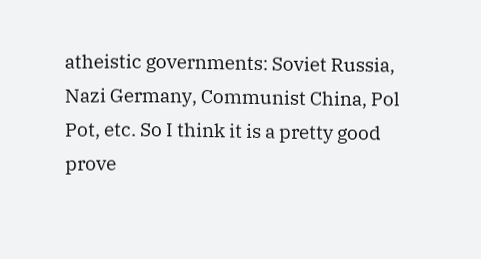atheistic governments: Soviet Russia, Nazi Germany, Communist China, Pol Pot, etc. So I think it is a pretty good prove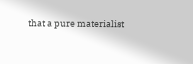that a pure materialist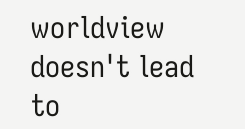worldview doesn't lead to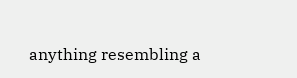anything resembling a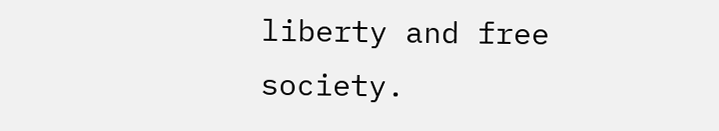liberty and free society.